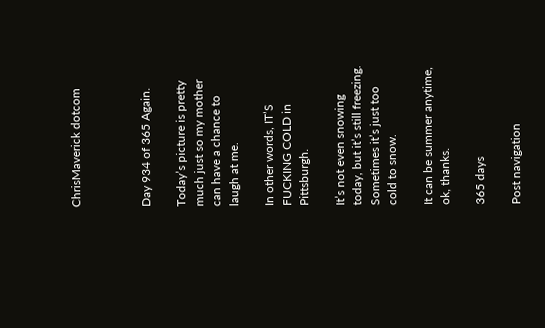ChrisMaverick dotcom



Day 934 of 365 Again.

Today’s picture is pretty much just so my mother can have a chance to laugh at me.

In other words, IT’S FUCKING COLD in Pittsburgh.

It’s not even snowing today, but it’s still freezing. Sometimes it’s just too cold to snow.

It can be summer anytime, ok, thanks.

365 days

Post navigation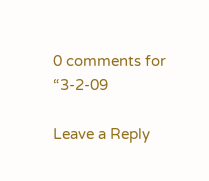0 comments for “3-2-09

Leave a Reply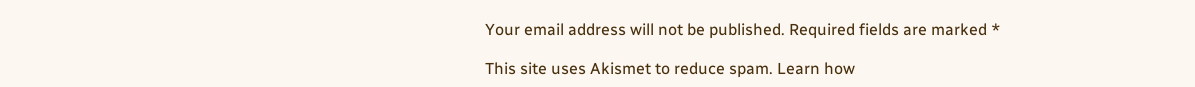Your email address will not be published. Required fields are marked *

This site uses Akismet to reduce spam. Learn how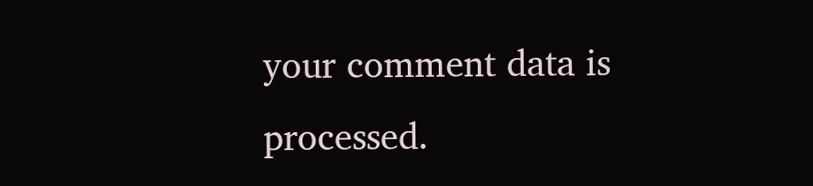your comment data is processed.